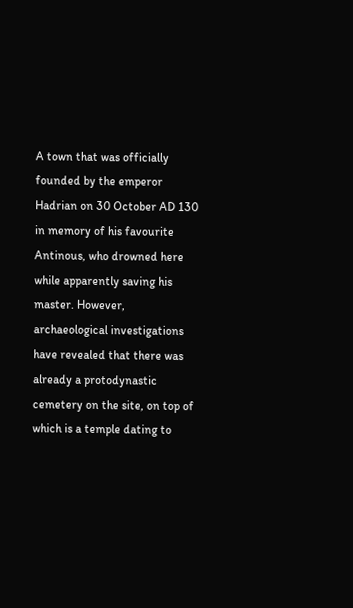A town that was officially founded by the emperor Hadrian on 30 October AD 130 in memory of his favourite Antinous, who drowned here while apparently saving his master. However, archaeological investigations have revealed that there was already a protodynastic cemetery on the site, on top of which is a temple dating to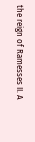the reign of Ramesses II. A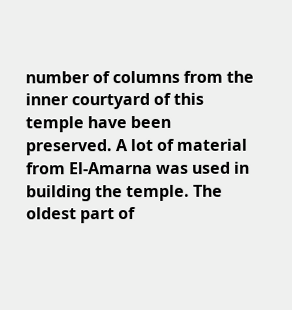number of columns from the inner courtyard of this temple have been preserved. A lot of material from El-Amarna was used in building the temple. The oldest part of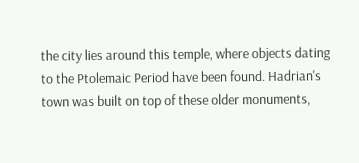the city lies around this temple, where objects dating to the Ptolemaic Period have been found. Hadrian's town was built on top of these older monuments,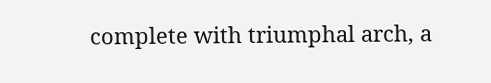complete with triumphal arch, a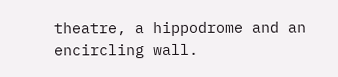theatre, a hippodrome and an encircling wall.